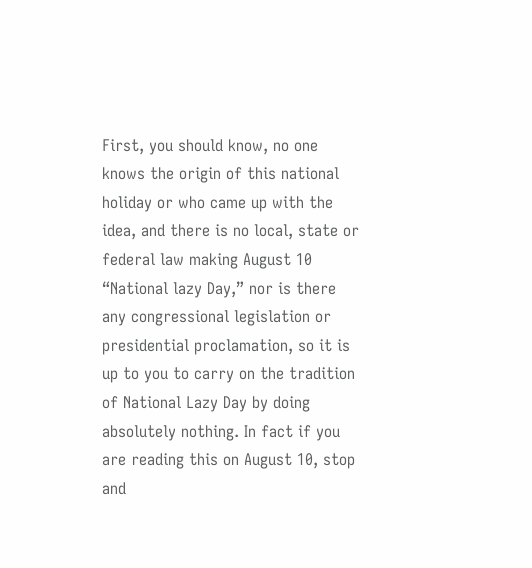First, you should know, no one knows the origin of this national holiday or who came up with the idea, and there is no local, state or federal law making August 10 “National lazy Day,” nor is there any congressional legislation or presidential proclamation, so it is up to you to carry on the tradition of National Lazy Day by doing absolutely nothing. In fact if you are reading this on August 10, stop and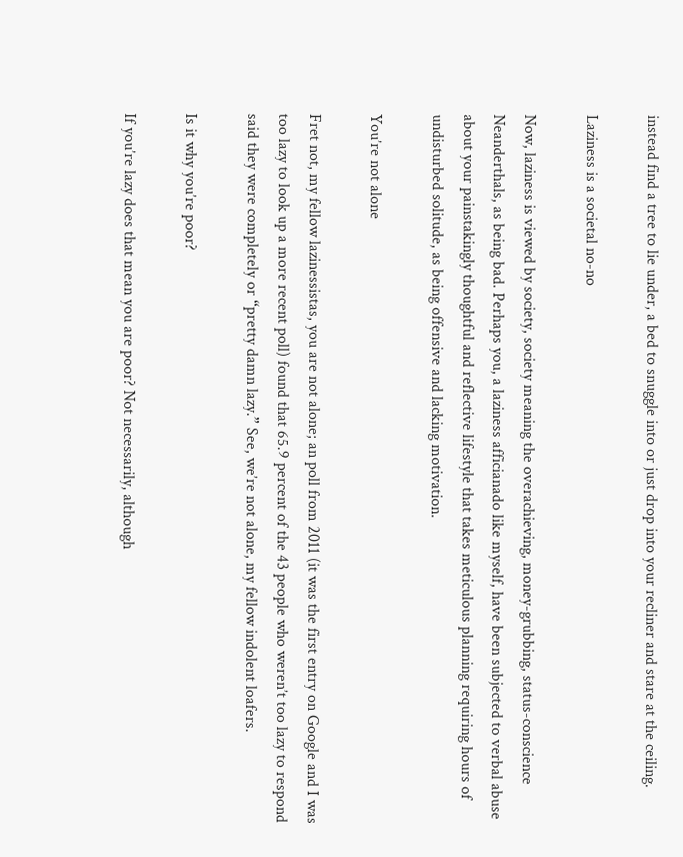instead find a tree to lie under, a bed to snuggle into or just drop into your recliner and stare at the ceiling.

Laziness is a societal no-no

Now, laziness is viewed by society, society meaning the overachieving, money-grubbing, status-conscience Neanderthals, as being bad. Perhaps you, a laziness afficianado like myself, have been subjected to verbal abuse about your painstakingly thoughtful and reflective lifestyle that takes meticulous planning requiring hours of undisturbed solitude, as being offensive and lacking motivation.

You’re not alone

Fret not, my fellow lazinessistas, you are not alone; an poll from 2011 (it was the first entry on Google and I was too lazy to look up a more recent poll) found that 65.9 percent of the 43 people who weren’t too lazy to respond said they were completely or “pretty damn lazy.” See, we’re not alone, my fellow indolent loafers.

Is it why you’re poor?

If you’re lazy does that mean you are poor? Not necessarily, although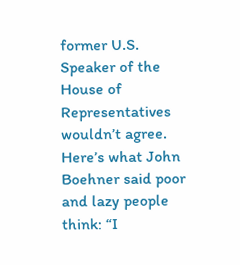former U.S. Speaker of the House of Representatives wouldn’t agree. Here’s what John Boehner said poor and lazy people think: “I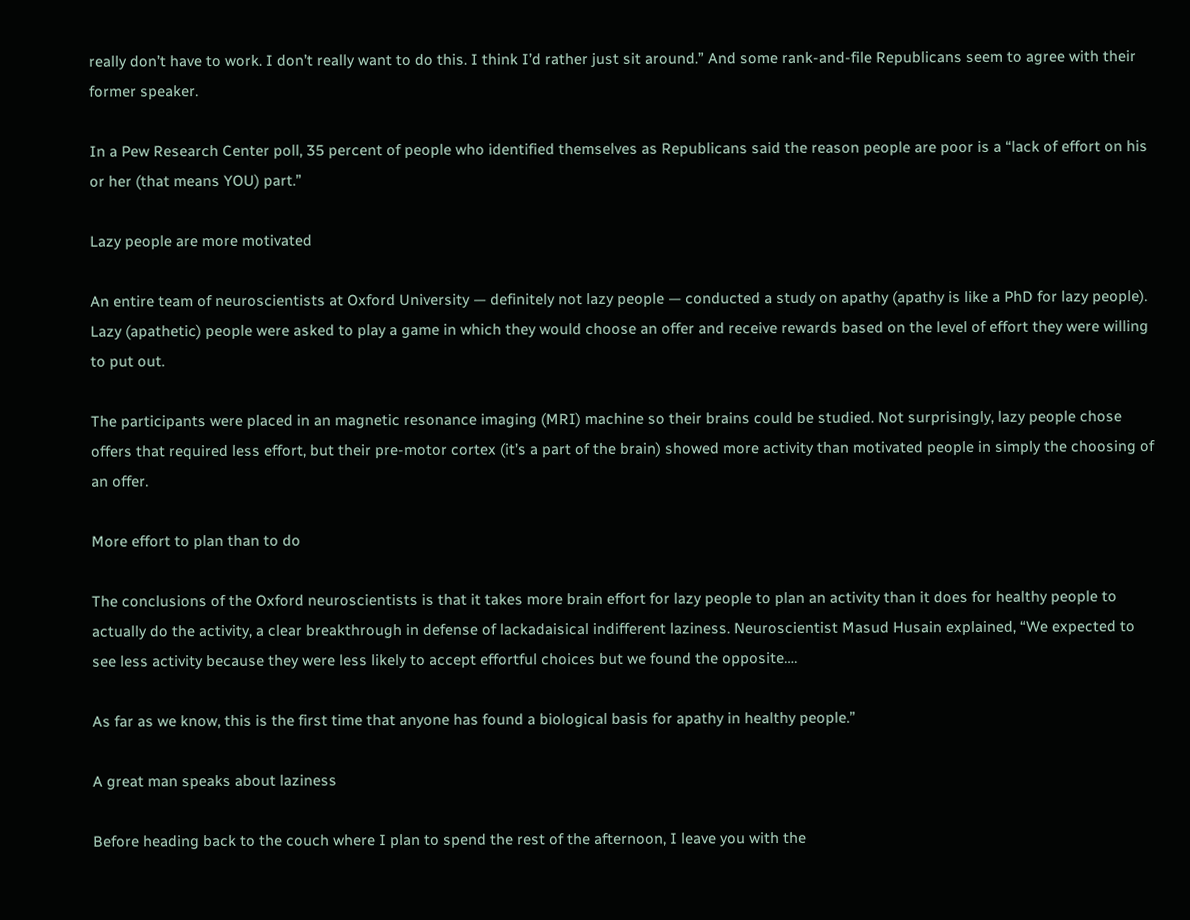really don’t have to work. I don’t really want to do this. I think I’d rather just sit around.” And some rank-and-file Republicans seem to agree with their former speaker.

In a Pew Research Center poll, 35 percent of people who identified themselves as Republicans said the reason people are poor is a “lack of effort on his or her (that means YOU) part.”

Lazy people are more motivated

An entire team of neuroscientists at Oxford University — definitely not lazy people — conducted a study on apathy (apathy is like a PhD for lazy people). Lazy (apathetic) people were asked to play a game in which they would choose an offer and receive rewards based on the level of effort they were willing to put out.

The participants were placed in an magnetic resonance imaging (MRI) machine so their brains could be studied. Not surprisingly, lazy people chose offers that required less effort, but their pre-motor cortex (it’s a part of the brain) showed more activity than motivated people in simply the choosing of an offer.

More effort to plan than to do

The conclusions of the Oxford neuroscientists is that it takes more brain effort for lazy people to plan an activity than it does for healthy people to actually do the activity, a clear breakthrough in defense of lackadaisical indifferent laziness. Neuroscientist Masud Husain explained, “We expected to see less activity because they were less likely to accept effortful choices but we found the opposite….

As far as we know, this is the first time that anyone has found a biological basis for apathy in healthy people.”

A great man speaks about laziness

Before heading back to the couch where I plan to spend the rest of the afternoon, I leave you with the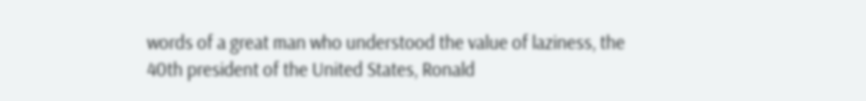words of a great man who understood the value of laziness, the 40th president of the United States, Ronald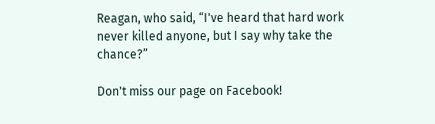Reagan, who said, “I've heard that hard work never killed anyone, but I say why take the chance?”

Don't miss our page on Facebook!